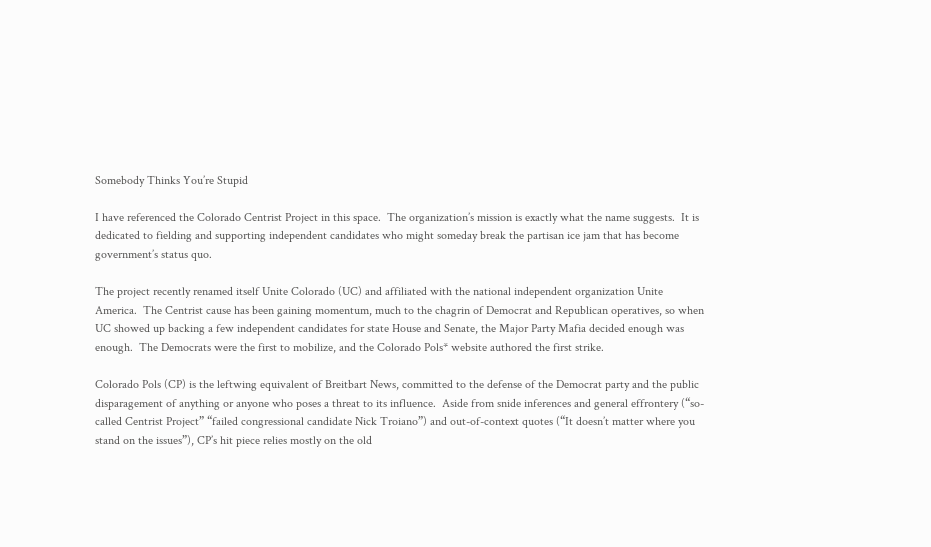Somebody Thinks You’re Stupid

I have referenced the Colorado Centrist Project in this space.  The organization’s mission is exactly what the name suggests.  It is dedicated to fielding and supporting independent candidates who might someday break the partisan ice jam that has become government’s status quo.

The project recently renamed itself Unite Colorado (UC) and affiliated with the national independent organization Unite America.  The Centrist cause has been gaining momentum, much to the chagrin of Democrat and Republican operatives, so when UC showed up backing a few independent candidates for state House and Senate, the Major Party Mafia decided enough was enough.  The Democrats were the first to mobilize, and the Colorado Pols* website authored the first strike.

Colorado Pols (CP) is the leftwing equivalent of Breitbart News, committed to the defense of the Democrat party and the public disparagement of anything or anyone who poses a threat to its influence.  Aside from snide inferences and general effrontery (“so-called Centrist Project” “failed congressional candidate Nick Troiano”) and out-of-context quotes (“It doesn’t matter where you stand on the issues”), CP’s hit piece relies mostly on the old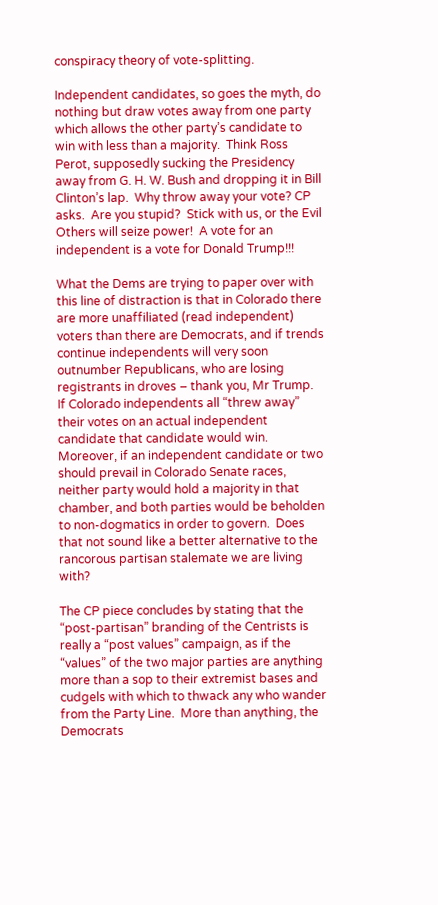conspiracy theory of vote-splitting.

Independent candidates, so goes the myth, do nothing but draw votes away from one party which allows the other party’s candidate to win with less than a majority.  Think Ross Perot, supposedly sucking the Presidency away from G. H. W. Bush and dropping it in Bill Clinton’s lap.  Why throw away your vote? CP asks.  Are you stupid?  Stick with us, or the Evil Others will seize power!  A vote for an independent is a vote for Donald Trump!!!

What the Dems are trying to paper over with this line of distraction is that in Colorado there are more unaffiliated (read independent) voters than there are Democrats, and if trends continue independents will very soon outnumber Republicans, who are losing registrants in droves – thank you, Mr Trump.  If Colorado independents all “threw away” their votes on an actual independent candidate that candidate would win.  Moreover, if an independent candidate or two should prevail in Colorado Senate races, neither party would hold a majority in that chamber, and both parties would be beholden to non-dogmatics in order to govern.  Does that not sound like a better alternative to the rancorous partisan stalemate we are living with?

The CP piece concludes by stating that the “post-partisan” branding of the Centrists is really a “post values” campaign, as if the “values” of the two major parties are anything more than a sop to their extremist bases and cudgels with which to thwack any who wander from the Party Line.  More than anything, the Democrats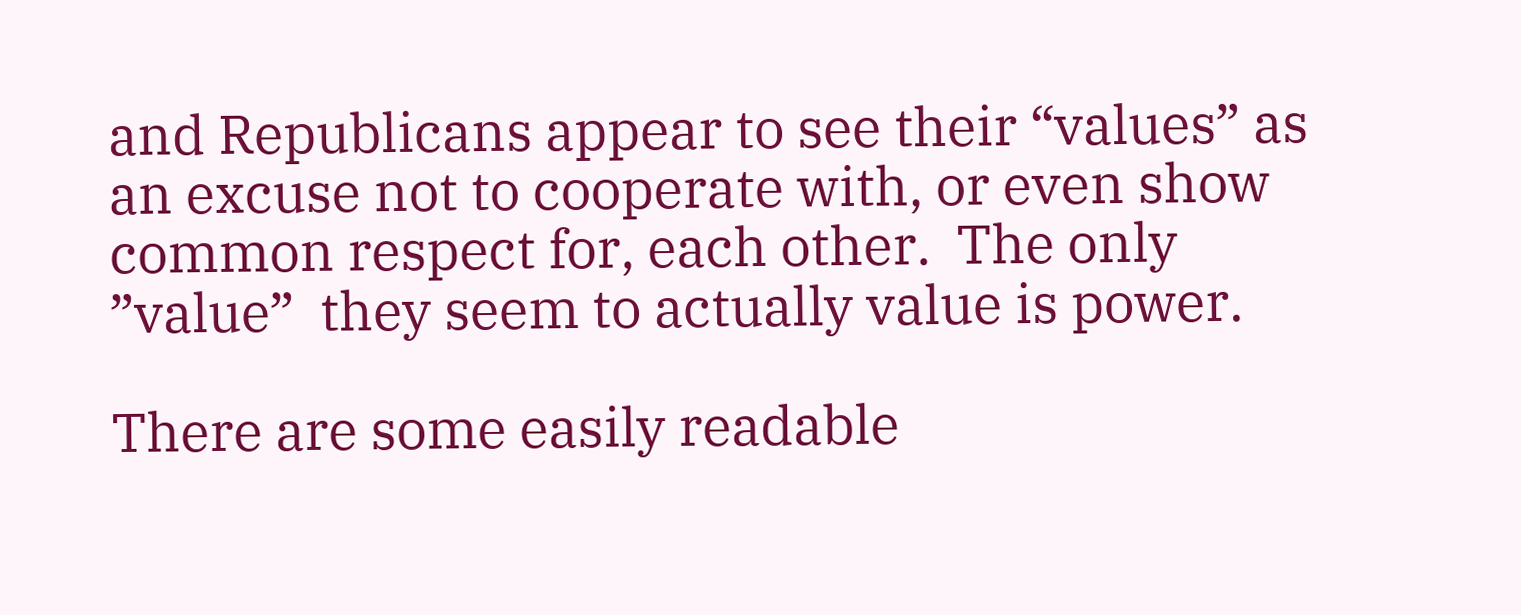and Republicans appear to see their “values” as an excuse not to cooperate with, or even show common respect for, each other.  The only ”value”  they seem to actually value is power.

There are some easily readable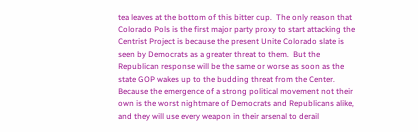tea leaves at the bottom of this bitter cup.  The only reason that Colorado Pols is the first major party proxy to start attacking the Centrist Project is because the present Unite Colorado slate is seen by Democrats as a greater threat to them.  But the Republican response will be the same or worse as soon as the state GOP wakes up to the budding threat from the Center.  Because the emergence of a strong political movement not their own is the worst nightmare of Democrats and Republicans alike, and they will use every weapon in their arsenal to derail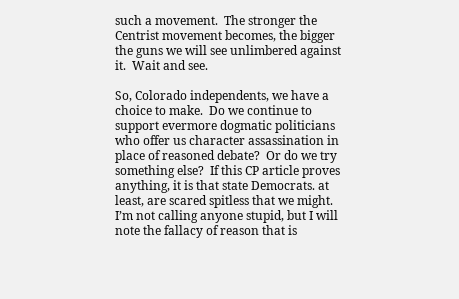such a movement.  The stronger the Centrist movement becomes, the bigger the guns we will see unlimbered against it.  Wait and see.

So, Colorado independents, we have a choice to make.  Do we continue to support evermore dogmatic politicians who offer us character assassination in place of reasoned debate?  Or do we try something else?  If this CP article proves anything, it is that state Democrats. at least, are scared spitless that we might.  I’m not calling anyone stupid, but I will note the fallacy of reason that is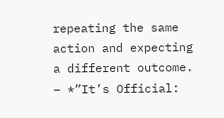repeating the same action and expecting a different outcome. – *”It’s Official: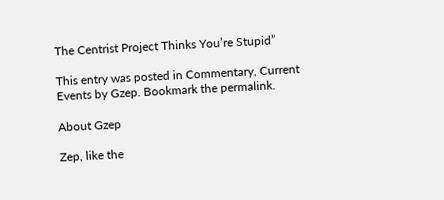The Centrist Project Thinks You’re Stupid”

This entry was posted in Commentary, Current Events by Gzep. Bookmark the permalink.

About Gzep

Zep, like the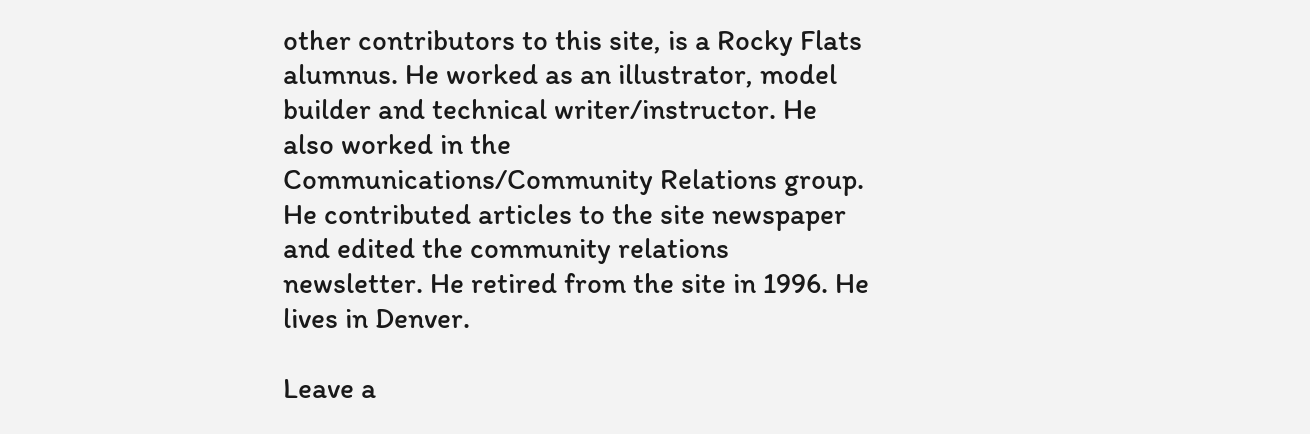other contributors to this site, is a Rocky Flats alumnus. He worked as an illustrator, model builder and technical writer/instructor. He also worked in the Communications/Community Relations group. He contributed articles to the site newspaper and edited the community relations newsletter. He retired from the site in 1996. He lives in Denver.

Leave a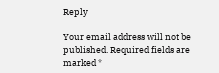Reply

Your email address will not be published. Required fields are marked *